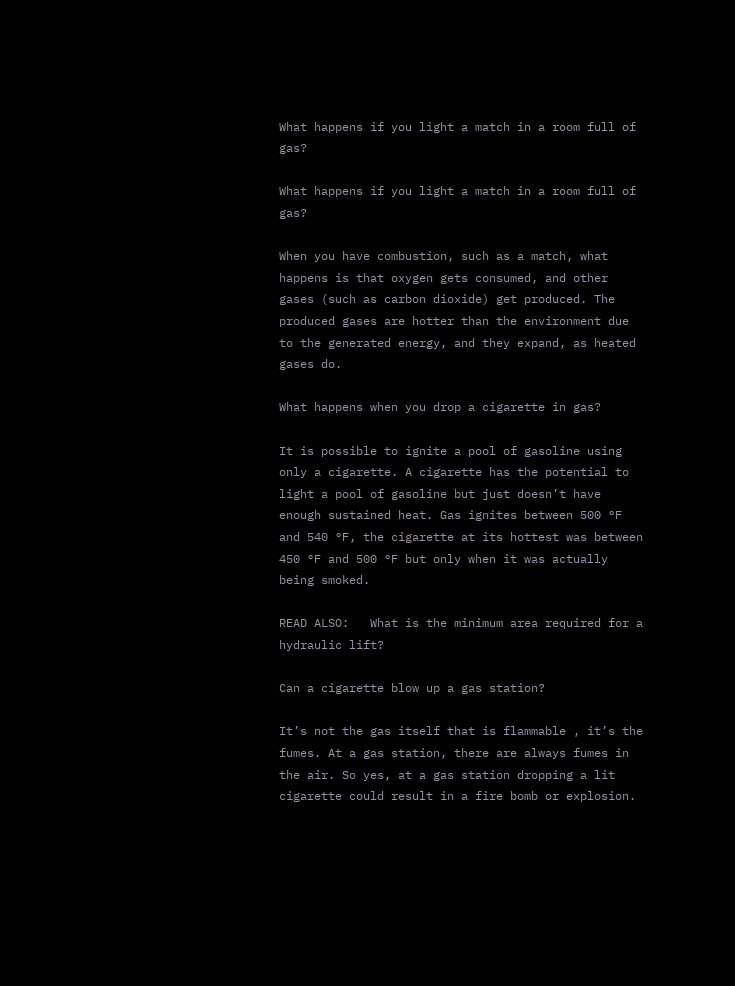What happens if you light a match in a room full of gas?

What happens if you light a match in a room full of gas?

When you have combustion, such as a match, what happens is that oxygen gets consumed, and other gases (such as carbon dioxide) get produced. The produced gases are hotter than the environment due to the generated energy, and they expand, as heated gases do.

What happens when you drop a cigarette in gas?

It is possible to ignite a pool of gasoline using only a cigarette. A cigarette has the potential to light a pool of gasoline but just doesn’t have enough sustained heat. Gas ignites between 500 °F and 540 °F, the cigarette at its hottest was between 450 °F and 500 °F but only when it was actually being smoked.

READ ALSO:   What is the minimum area required for a hydraulic lift?

Can a cigarette blow up a gas station?

It’s not the gas itself that is flammable , it’s the fumes. At a gas station, there are always fumes in the air. So yes, at a gas station dropping a lit cigarette could result in a fire bomb or explosion.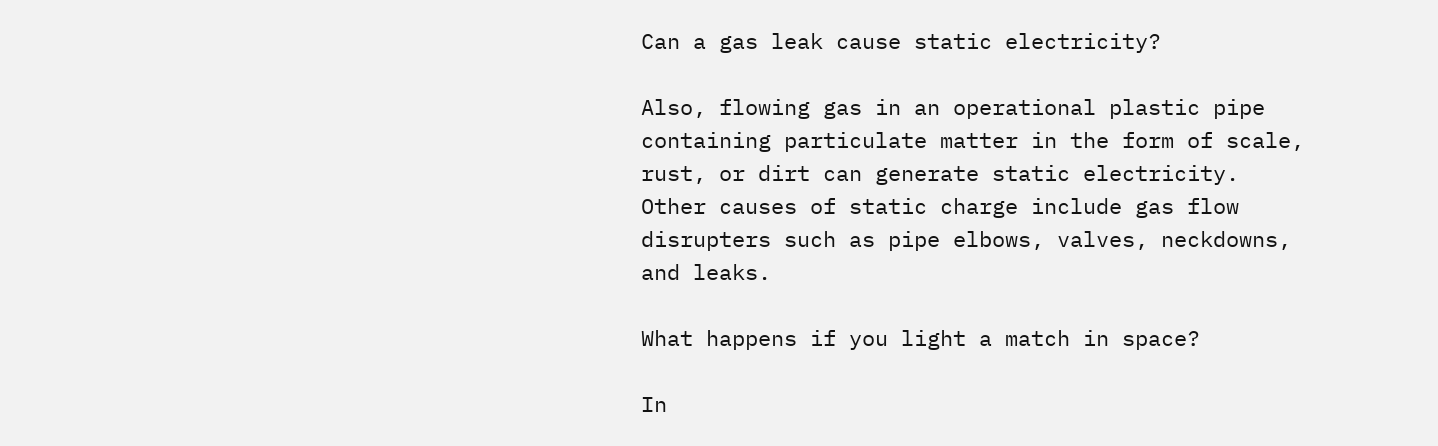Can a gas leak cause static electricity?

Also, flowing gas in an operational plastic pipe containing particulate matter in the form of scale, rust, or dirt can generate static electricity. Other causes of static charge include gas flow disrupters such as pipe elbows, valves, neckdowns, and leaks.

What happens if you light a match in space?

In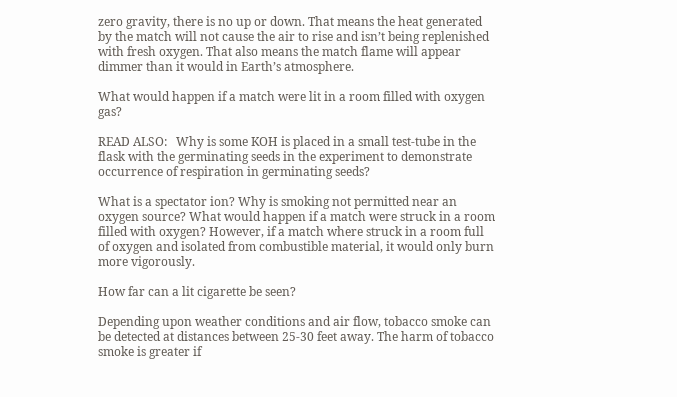zero gravity, there is no up or down. That means the heat generated by the match will not cause the air to rise and isn’t being replenished with fresh oxygen. That also means the match flame will appear dimmer than it would in Earth’s atmosphere.

What would happen if a match were lit in a room filled with oxygen gas?

READ ALSO:   Why is some KOH is placed in a small test-tube in the flask with the germinating seeds in the experiment to demonstrate occurrence of respiration in germinating seeds?

What is a spectator ion? Why is smoking not permitted near an oxygen source? What would happen if a match were struck in a room filled with oxygen? However, if a match where struck in a room full of oxygen and isolated from combustible material, it would only burn more vigorously.

How far can a lit cigarette be seen?

Depending upon weather conditions and air flow, tobacco smoke can be detected at distances between 25-30 feet away. The harm of tobacco smoke is greater if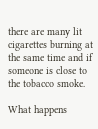there are many lit cigarettes burning at the same time and if someone is close to the tobacco smoke.

What happens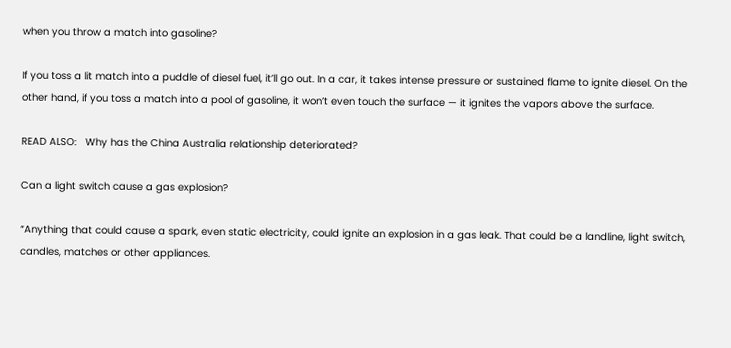when you throw a match into gasoline?

If you toss a lit match into a puddle of diesel fuel, it’ll go out. In a car, it takes intense pressure or sustained flame to ignite diesel. On the other hand, if you toss a match into a pool of gasoline, it won’t even touch the surface — it ignites the vapors above the surface.

READ ALSO:   Why has the China Australia relationship deteriorated?

Can a light switch cause a gas explosion?

“Anything that could cause a spark, even static electricity, could ignite an explosion in a gas leak. That could be a landline, light switch, candles, matches or other appliances.